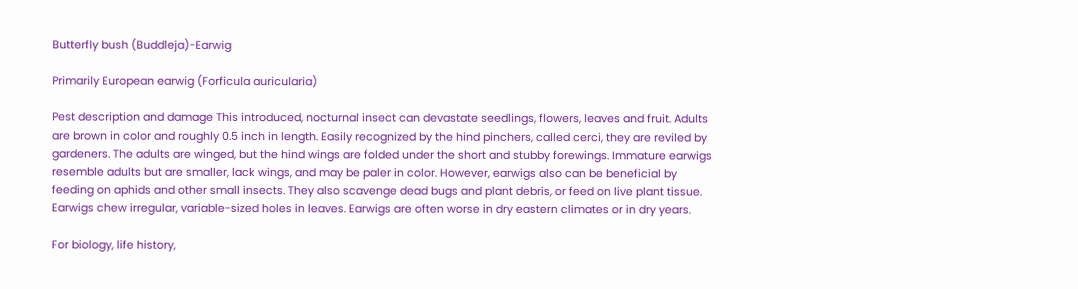Butterfly bush (Buddleja)-Earwig

Primarily European earwig (Forficula auricularia)

Pest description and damage This introduced, nocturnal insect can devastate seedlings, flowers, leaves and fruit. Adults are brown in color and roughly 0.5 inch in length. Easily recognized by the hind pinchers, called cerci, they are reviled by gardeners. The adults are winged, but the hind wings are folded under the short and stubby forewings. Immature earwigs resemble adults but are smaller, lack wings, and may be paler in color. However, earwigs also can be beneficial by feeding on aphids and other small insects. They also scavenge dead bugs and plant debris, or feed on live plant tissue. Earwigs chew irregular, variable-sized holes in leaves. Earwigs are often worse in dry eastern climates or in dry years.

For biology, life history,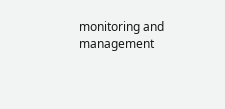monitoring and management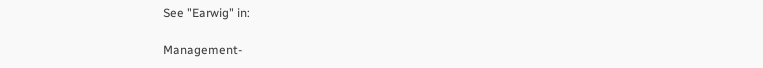See "Earwig" in:

Management-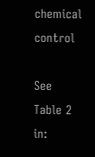chemical control

See Table 2 in: